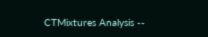CTMixtures Analysis --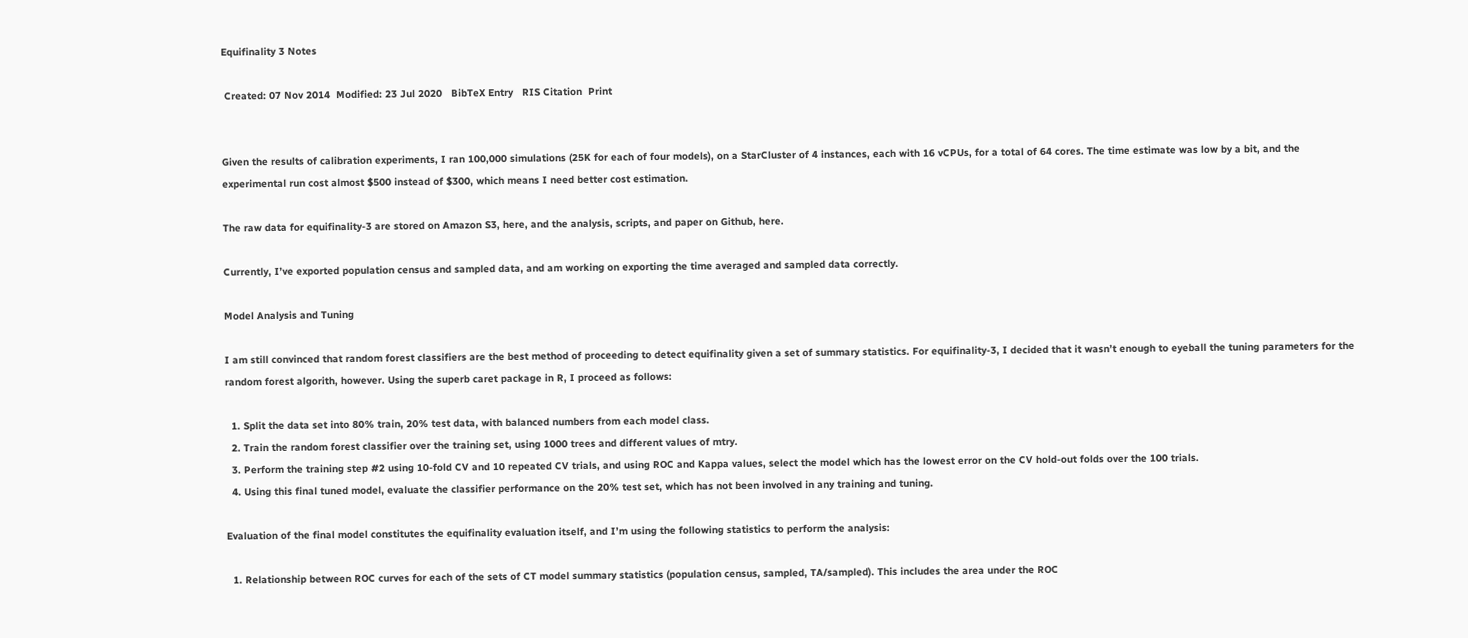Equifinality 3 Notes

 Created: 07 Nov 2014  Modified: 23 Jul 2020   BibTeX Entry   RIS Citation  Print


Given the results of calibration experiments, I ran 100,000 simulations (25K for each of four models), on a StarCluster of 4 instances, each with 16 vCPUs, for a total of 64 cores. The time estimate was low by a bit, and the experimental run cost almost $500 instead of $300, which means I need better cost estimation.

The raw data for equifinality-3 are stored on Amazon S3, here, and the analysis, scripts, and paper on Github, here.

Currently, I’ve exported population census and sampled data, and am working on exporting the time averaged and sampled data correctly.

Model Analysis and Tuning

I am still convinced that random forest classifiers are the best method of proceeding to detect equifinality given a set of summary statistics. For equifinality-3, I decided that it wasn’t enough to eyeball the tuning parameters for the random forest algorith, however. Using the superb caret package in R, I proceed as follows:

  1. Split the data set into 80% train, 20% test data, with balanced numbers from each model class.
  2. Train the random forest classifier over the training set, using 1000 trees and different values of mtry.
  3. Perform the training step #2 using 10-fold CV and 10 repeated CV trials, and using ROC and Kappa values, select the model which has the lowest error on the CV hold-out folds over the 100 trials.
  4. Using this final tuned model, evaluate the classifier performance on the 20% test set, which has not been involved in any training and tuning.

Evaluation of the final model constitutes the equifinality evaluation itself, and I’m using the following statistics to perform the analysis:

  1. Relationship between ROC curves for each of the sets of CT model summary statistics (population census, sampled, TA/sampled). This includes the area under the ROC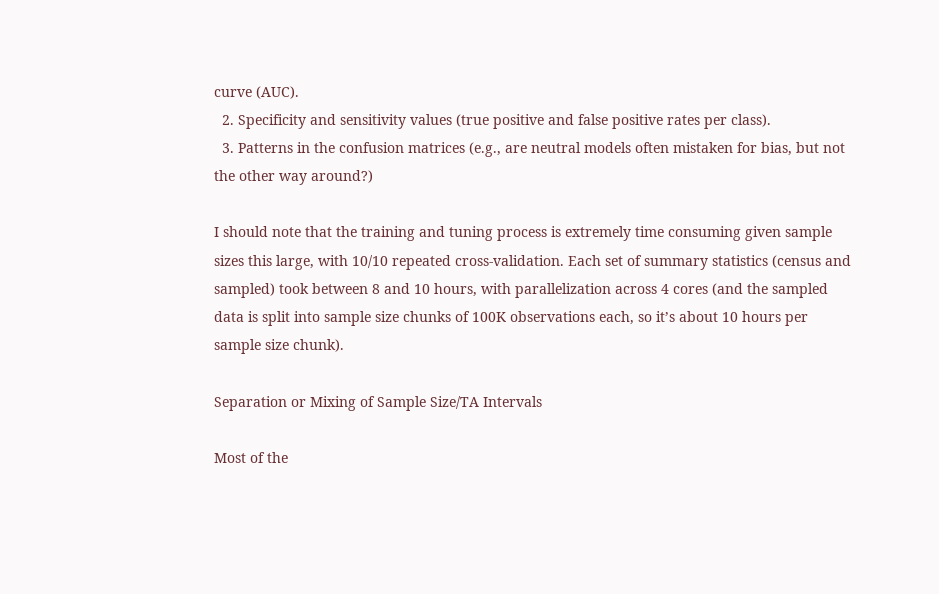curve (AUC).
  2. Specificity and sensitivity values (true positive and false positive rates per class).
  3. Patterns in the confusion matrices (e.g., are neutral models often mistaken for bias, but not the other way around?)

I should note that the training and tuning process is extremely time consuming given sample sizes this large, with 10/10 repeated cross-validation. Each set of summary statistics (census and sampled) took between 8 and 10 hours, with parallelization across 4 cores (and the sampled data is split into sample size chunks of 100K observations each, so it’s about 10 hours per sample size chunk).

Separation or Mixing of Sample Size/TA Intervals

Most of the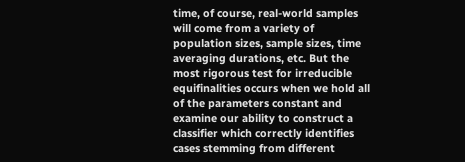time, of course, real-world samples will come from a variety of population sizes, sample sizes, time averaging durations, etc. But the most rigorous test for irreducible equifinalities occurs when we hold all of the parameters constant and examine our ability to construct a classifier which correctly identifies cases stemming from different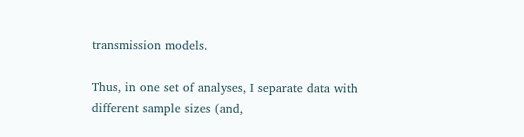transmission models.

Thus, in one set of analyses, I separate data with different sample sizes (and,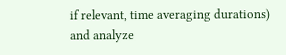if relevant, time averaging durations) and analyze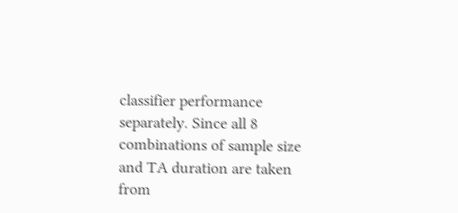classifier performance separately. Since all 8 combinations of sample size and TA duration are taken from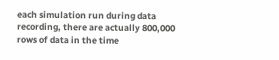each simulation run during data recording, there are actually 800,000 rows of data in the time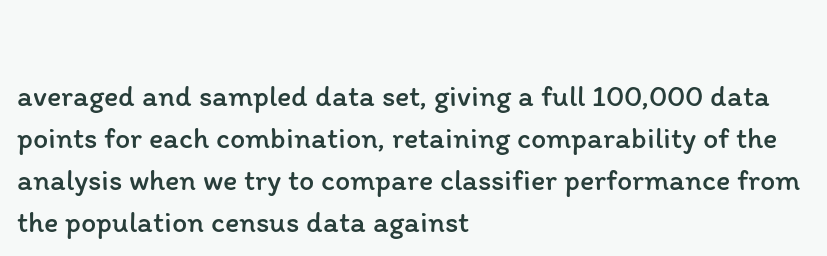averaged and sampled data set, giving a full 100,000 data points for each combination, retaining comparability of the analysis when we try to compare classifier performance from the population census data against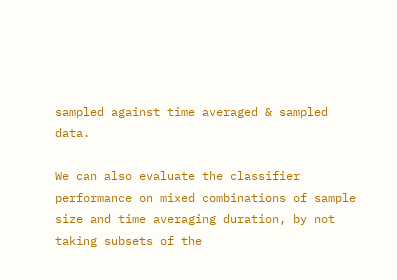sampled against time averaged & sampled data.

We can also evaluate the classifier performance on mixed combinations of sample size and time averaging duration, by not taking subsets of the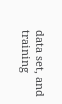data set, and training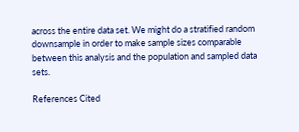across the entire data set. We might do a stratified random downsample in order to make sample sizes comparable between this analysis and the population and sampled data sets.

References Cited